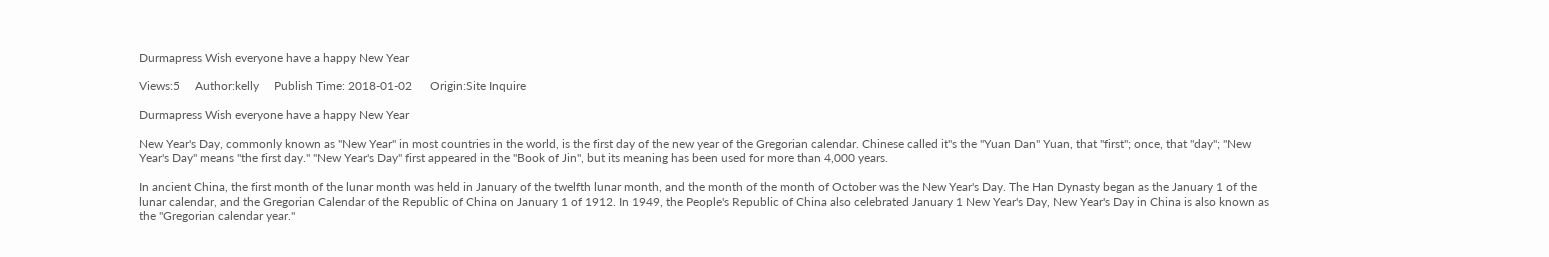Durmapress Wish everyone have a happy New Year

Views:5     Author:kelly     Publish Time: 2018-01-02      Origin:Site Inquire

Durmapress Wish everyone have a happy New Year

New Year's Day, commonly known as "New Year" in most countries in the world, is the first day of the new year of the Gregorian calendar. Chinese called it''s the "Yuan Dan" Yuan, that "first"; once, that "day"; "New Year's Day" means "the first day." "New Year's Day" first appeared in the "Book of Jin", but its meaning has been used for more than 4,000 years.

In ancient China, the first month of the lunar month was held in January of the twelfth lunar month, and the month of the month of October was the New Year's Day. The Han Dynasty began as the January 1 of the lunar calendar, and the Gregorian Calendar of the Republic of China on January 1 of 1912. In 1949, the People's Republic of China also celebrated January 1 New Year's Day, New Year's Day in China is also known as the "Gregorian calendar year."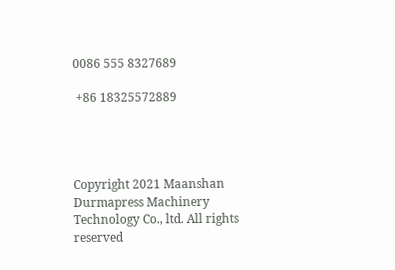0086 555 8327689

 +86 18325572889




Copyright 2021 Maanshan Durmapress Machinery Technology Co., ltd. All rights reserved